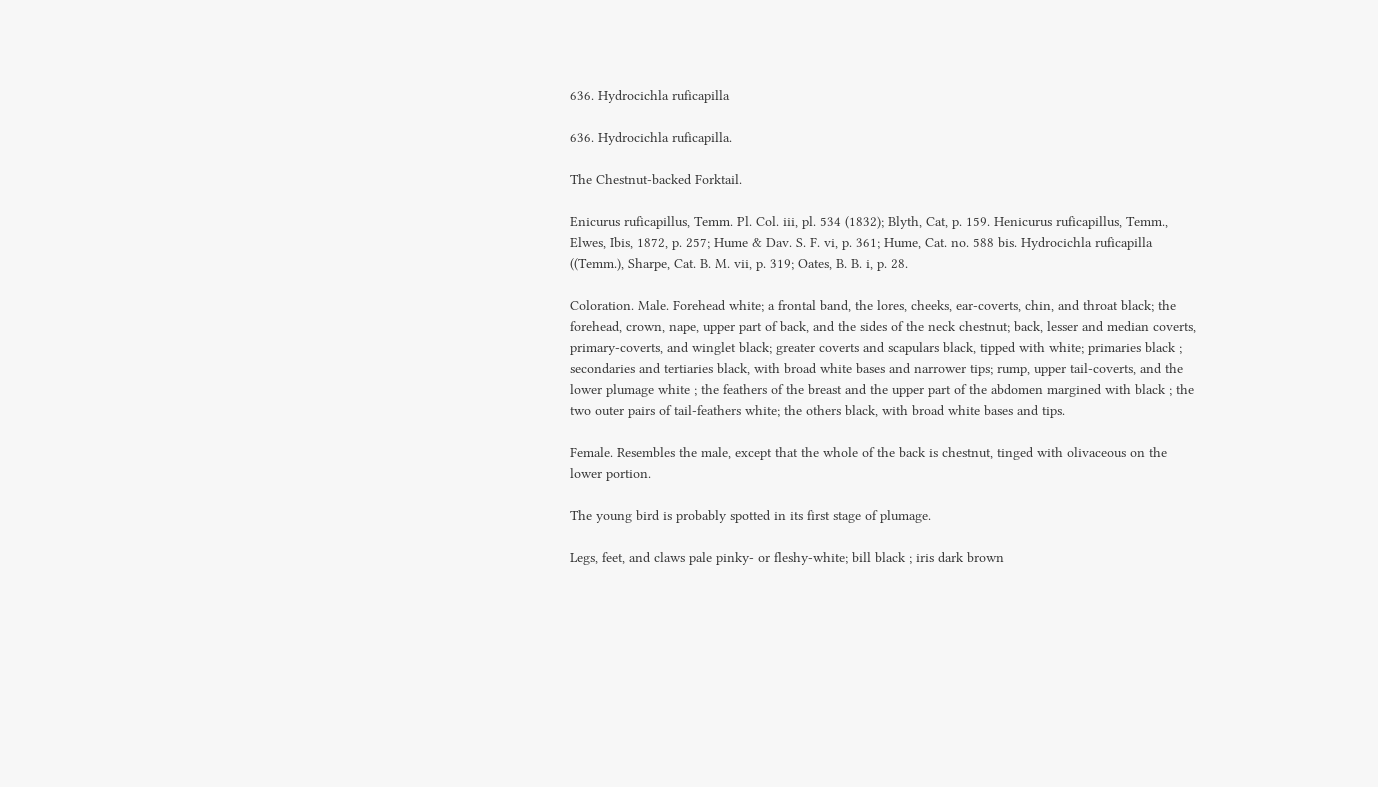636. Hydrocichla ruficapilla

636. Hydrocichla ruficapilla.

The Chestnut-backed Forktail.

Enicurus ruficapillus, Temm. Pl. Col. iii, pl. 534 (1832); Blyth, Cat, p. 159. Henicurus ruficapillus, Temm., Elwes, Ibis, 1872, p. 257; Hume & Dav. S. F. vi, p. 361; Hume, Cat. no. 588 bis. Hydrocichla ruficapilla ((Temm.), Sharpe, Cat. B. M. vii, p. 319; Oates, B. B. i, p. 28.

Coloration. Male. Forehead white; a frontal band, the lores, cheeks, ear-coverts, chin, and throat black; the forehead, crown, nape, upper part of back, and the sides of the neck chestnut; back, lesser and median coverts, primary-coverts, and winglet black; greater coverts and scapulars black, tipped with white; primaries black ; secondaries and tertiaries black, with broad white bases and narrower tips; rump, upper tail-coverts, and the lower plumage white ; the feathers of the breast and the upper part of the abdomen margined with black ; the two outer pairs of tail-feathers white; the others black, with broad white bases and tips.

Female. Resembles the male, except that the whole of the back is chestnut, tinged with olivaceous on the lower portion.

The young bird is probably spotted in its first stage of plumage.

Legs, feet, and claws pale pinky- or fleshy-white; bill black ; iris dark brown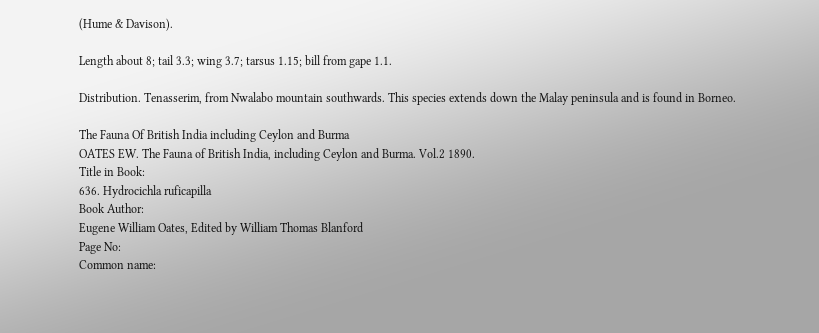(Hume & Davison).

Length about 8; tail 3.3; wing 3.7; tarsus 1.15; bill from gape 1.1.

Distribution. Tenasserim, from Nwalabo mountain southwards. This species extends down the Malay peninsula and is found in Borneo.

The Fauna Of British India including Ceylon and Burma
OATES EW. The Fauna of British India, including Ceylon and Burma. Vol.2 1890.
Title in Book:
636. Hydrocichla ruficapilla
Book Author:
Eugene William Oates, Edited by William Thomas Blanford
Page No:
Common name: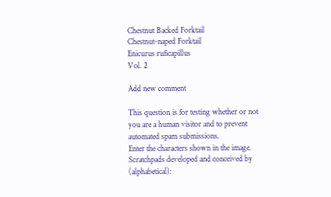Chestnut Backed Forktail
Chestnut-naped Forktail
Enicurus ruficapillus
Vol. 2

Add new comment

This question is for testing whether or not you are a human visitor and to prevent automated spam submissions.
Enter the characters shown in the image.
Scratchpads developed and conceived by (alphabetical):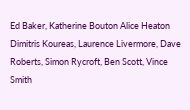Ed Baker, Katherine Bouton Alice Heaton Dimitris Koureas, Laurence Livermore, Dave Roberts, Simon Rycroft, Ben Scott, Vince Smith